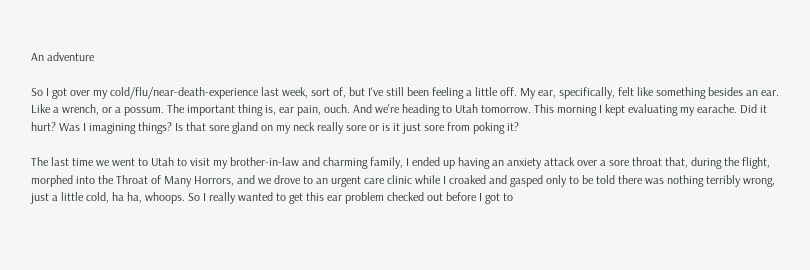An adventure

So I got over my cold/flu/near-death-experience last week, sort of, but I've still been feeling a little off. My ear, specifically, felt like something besides an ear. Like a wrench, or a possum. The important thing is, ear pain, ouch. And we're heading to Utah tomorrow. This morning I kept evaluating my earache. Did it hurt? Was I imagining things? Is that sore gland on my neck really sore or is it just sore from poking it?

The last time we went to Utah to visit my brother-in-law and charming family, I ended up having an anxiety attack over a sore throat that, during the flight, morphed into the Throat of Many Horrors, and we drove to an urgent care clinic while I croaked and gasped only to be told there was nothing terribly wrong, just a little cold, ha ha, whoops. So I really wanted to get this ear problem checked out before I got to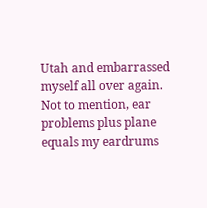Utah and embarrassed myself all over again. Not to mention, ear problems plus plane equals my eardrums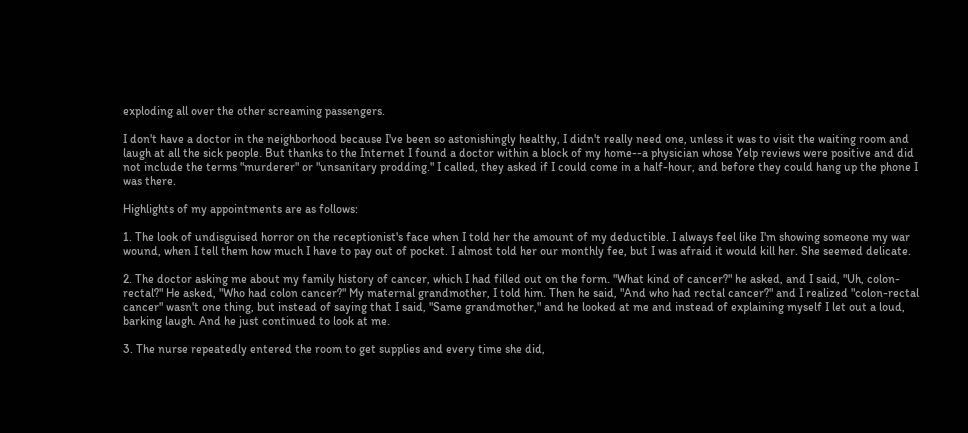exploding all over the other screaming passengers.

I don't have a doctor in the neighborhood because I've been so astonishingly healthy, I didn't really need one, unless it was to visit the waiting room and laugh at all the sick people. But thanks to the Internet I found a doctor within a block of my home--a physician whose Yelp reviews were positive and did not include the terms "murderer" or "unsanitary prodding." I called, they asked if I could come in a half-hour, and before they could hang up the phone I was there.

Highlights of my appointments are as follows:

1. The look of undisguised horror on the receptionist's face when I told her the amount of my deductible. I always feel like I'm showing someone my war wound, when I tell them how much I have to pay out of pocket. I almost told her our monthly fee, but I was afraid it would kill her. She seemed delicate.

2. The doctor asking me about my family history of cancer, which I had filled out on the form. "What kind of cancer?" he asked, and I said, "Uh, colon-rectal?" He asked, "Who had colon cancer?" My maternal grandmother, I told him. Then he said, "And who had rectal cancer?" and I realized "colon-rectal cancer" wasn't one thing, but instead of saying that I said, "Same grandmother," and he looked at me and instead of explaining myself I let out a loud, barking laugh. And he just continued to look at me.

3. The nurse repeatedly entered the room to get supplies and every time she did,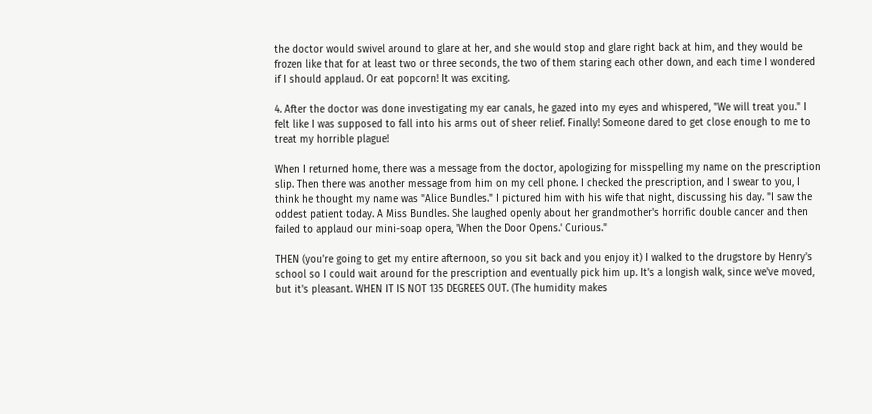the doctor would swivel around to glare at her, and she would stop and glare right back at him, and they would be frozen like that for at least two or three seconds, the two of them staring each other down, and each time I wondered if I should applaud. Or eat popcorn! It was exciting.

4. After the doctor was done investigating my ear canals, he gazed into my eyes and whispered, "We will treat you." I felt like I was supposed to fall into his arms out of sheer relief. Finally! Someone dared to get close enough to me to treat my horrible plague!

When I returned home, there was a message from the doctor, apologizing for misspelling my name on the prescription slip. Then there was another message from him on my cell phone. I checked the prescription, and I swear to you, I think he thought my name was "Alice Bundles." I pictured him with his wife that night, discussing his day. "I saw the oddest patient today. A Miss Bundles. She laughed openly about her grandmother's horrific double cancer and then failed to applaud our mini-soap opera, 'When the Door Opens.' Curious."

THEN (you're going to get my entire afternoon, so you sit back and you enjoy it) I walked to the drugstore by Henry's school so I could wait around for the prescription and eventually pick him up. It's a longish walk, since we've moved, but it's pleasant. WHEN IT IS NOT 135 DEGREES OUT. (The humidity makes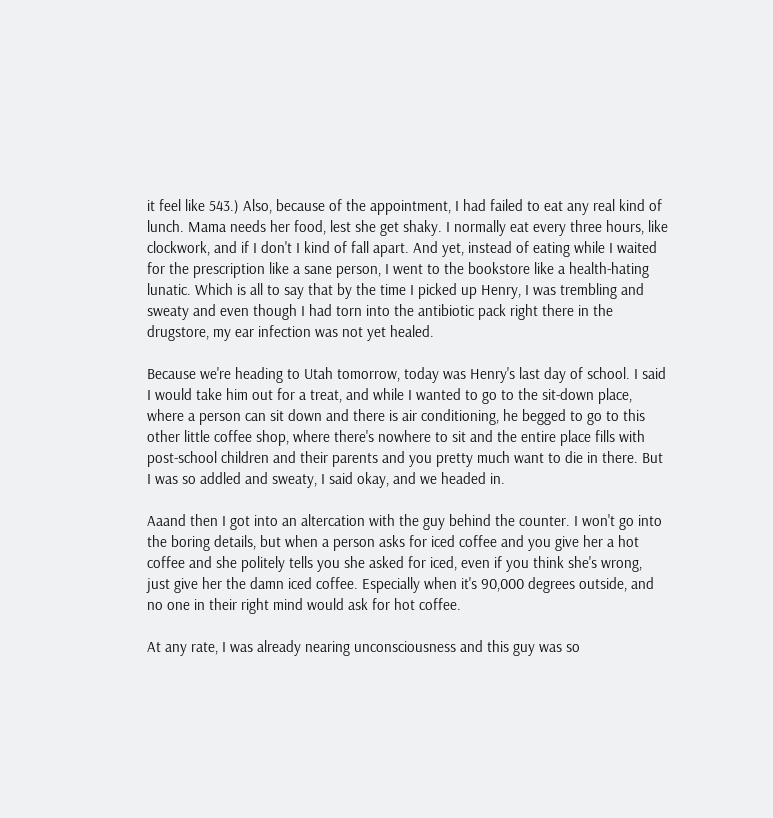it feel like 543.) Also, because of the appointment, I had failed to eat any real kind of lunch. Mama needs her food, lest she get shaky. I normally eat every three hours, like clockwork, and if I don't I kind of fall apart. And yet, instead of eating while I waited for the prescription like a sane person, I went to the bookstore like a health-hating lunatic. Which is all to say that by the time I picked up Henry, I was trembling and sweaty and even though I had torn into the antibiotic pack right there in the drugstore, my ear infection was not yet healed.

Because we're heading to Utah tomorrow, today was Henry's last day of school. I said I would take him out for a treat, and while I wanted to go to the sit-down place, where a person can sit down and there is air conditioning, he begged to go to this other little coffee shop, where there's nowhere to sit and the entire place fills with post-school children and their parents and you pretty much want to die in there. But I was so addled and sweaty, I said okay, and we headed in.

Aaand then I got into an altercation with the guy behind the counter. I won't go into the boring details, but when a person asks for iced coffee and you give her a hot coffee and she politely tells you she asked for iced, even if you think she's wrong, just give her the damn iced coffee. Especially when it's 90,000 degrees outside, and no one in their right mind would ask for hot coffee.

At any rate, I was already nearing unconsciousness and this guy was so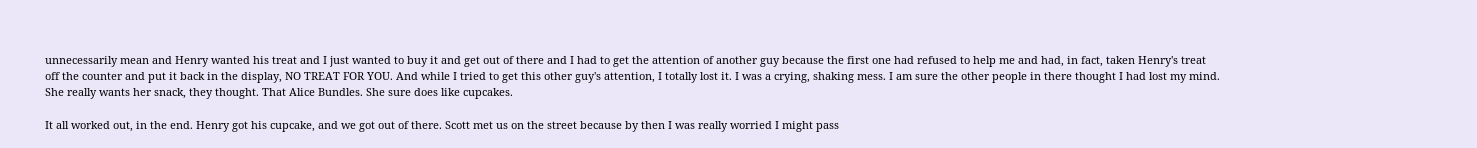unnecessarily mean and Henry wanted his treat and I just wanted to buy it and get out of there and I had to get the attention of another guy because the first one had refused to help me and had, in fact, taken Henry's treat off the counter and put it back in the display, NO TREAT FOR YOU. And while I tried to get this other guy's attention, I totally lost it. I was a crying, shaking mess. I am sure the other people in there thought I had lost my mind. She really wants her snack, they thought. That Alice Bundles. She sure does like cupcakes.

It all worked out, in the end. Henry got his cupcake, and we got out of there. Scott met us on the street because by then I was really worried I might pass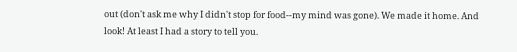out (don't ask me why I didn't stop for food--my mind was gone). We made it home. And look! At least I had a story to tell you.